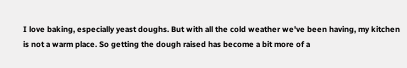I love baking, especially yeast doughs. But with all the cold weather we've been having, my kitchen is not a warm place. So getting the dough raised has become a bit more of a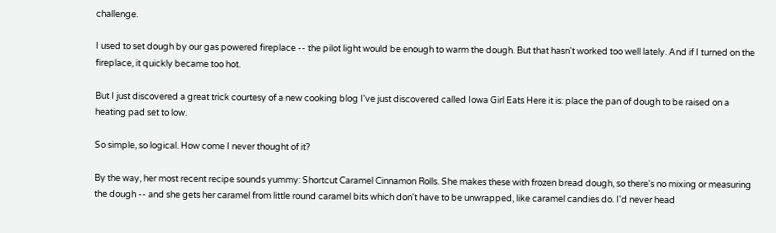challenge.

I used to set dough by our gas powered fireplace -- the pilot light would be enough to warm the dough. But that hasn't worked too well lately. And if I turned on the fireplace, it quickly became too hot.

But I just discovered a great trick courtesy of a new cooking blog I've just discovered called Iowa Girl Eats Here it is: place the pan of dough to be raised on a heating pad set to low.

So simple, so logical. How come I never thought of it?

By the way, her most recent recipe sounds yummy: Shortcut Caramel Cinnamon Rolls. She makes these with frozen bread dough, so there's no mixing or measuring the dough -- and she gets her caramel from little round caramel bits which don't have to be unwrapped, like caramel candies do. I'd never head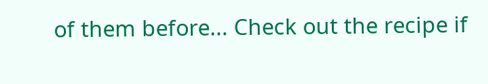of them before... Check out the recipe if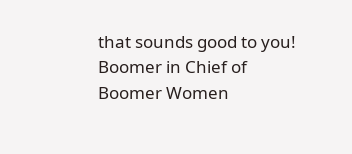that sounds good to you!
Boomer in Chief of Boomer Women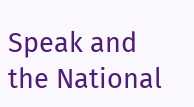Speak and the National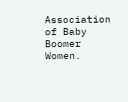Association of Baby Boomer Women.